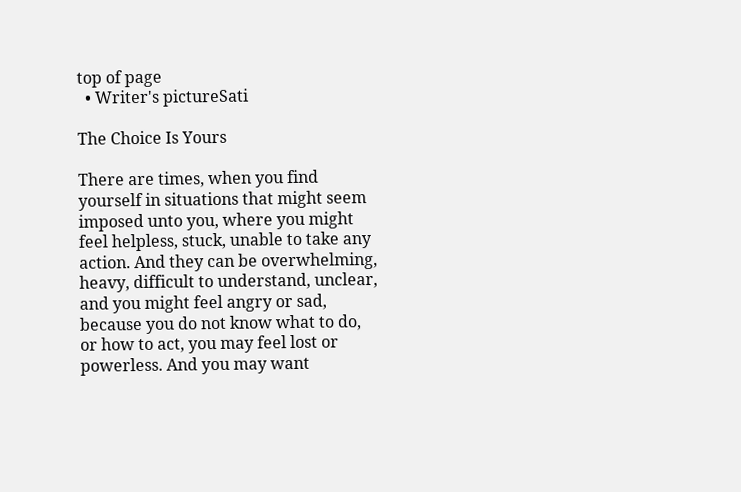top of page
  • Writer's pictureSati

The Choice Is Yours

There are times, when you find yourself in situations that might seem imposed unto you, where you might feel helpless, stuck, unable to take any action. And they can be overwhelming, heavy, difficult to understand, unclear, and you might feel angry or sad, because you do not know what to do, or how to act, you may feel lost or powerless. And you may want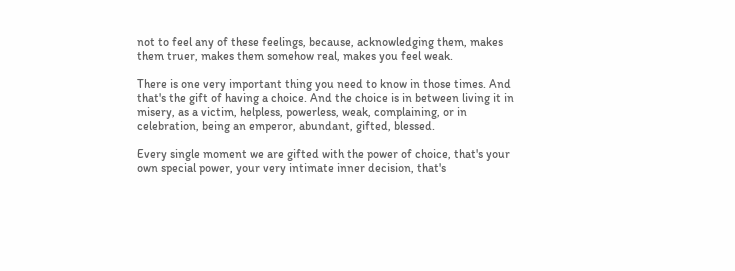not to feel any of these feelings, because, acknowledging them, makes them truer, makes them somehow real, makes you feel weak.

There is one very important thing you need to know in those times. And that's the gift of having a choice. And the choice is in between living it in misery, as a victim, helpless, powerless, weak, complaining, or in celebration, being an emperor, abundant, gifted, blessed.

Every single moment we are gifted with the power of choice, that's your own special power, your very intimate inner decision, that's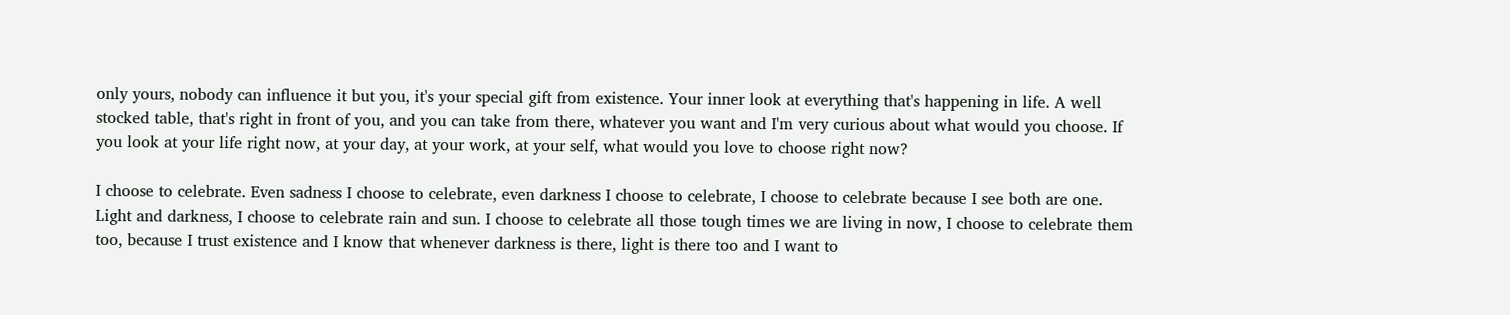only yours, nobody can influence it but you, it's your special gift from existence. Your inner look at everything that's happening in life. A well stocked table, that's right in front of you, and you can take from there, whatever you want and I'm very curious about what would you choose. If you look at your life right now, at your day, at your work, at your self, what would you love to choose right now?

I choose to celebrate. Even sadness I choose to celebrate, even darkness I choose to celebrate, I choose to celebrate because I see both are one. Light and darkness, I choose to celebrate rain and sun. I choose to celebrate all those tough times we are living in now, I choose to celebrate them too, because I trust existence and I know that whenever darkness is there, light is there too and I want to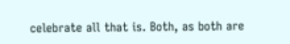celebrate all that is. Both, as both are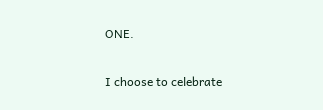ONE.

I choose to celebrate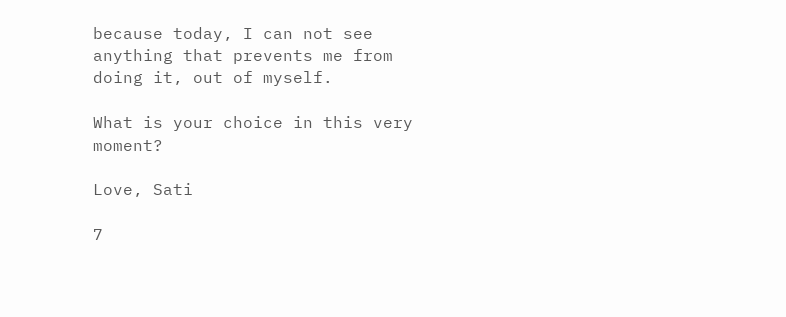because today, I can not see anything that prevents me from doing it, out of myself.

What is your choice in this very moment?

Love, Sati

7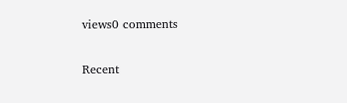views0 comments

Recent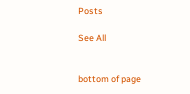Posts

See All


bottom of page